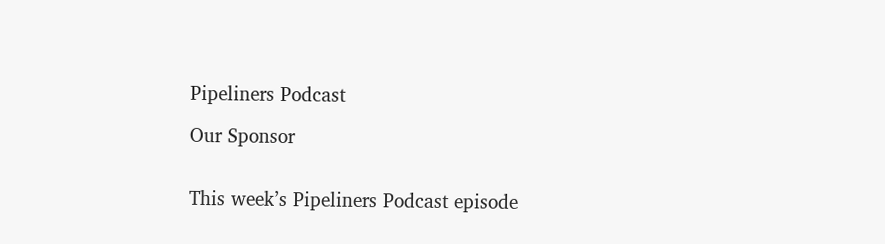Pipeliners Podcast

Our Sponsor


This week’s Pipeliners Podcast episode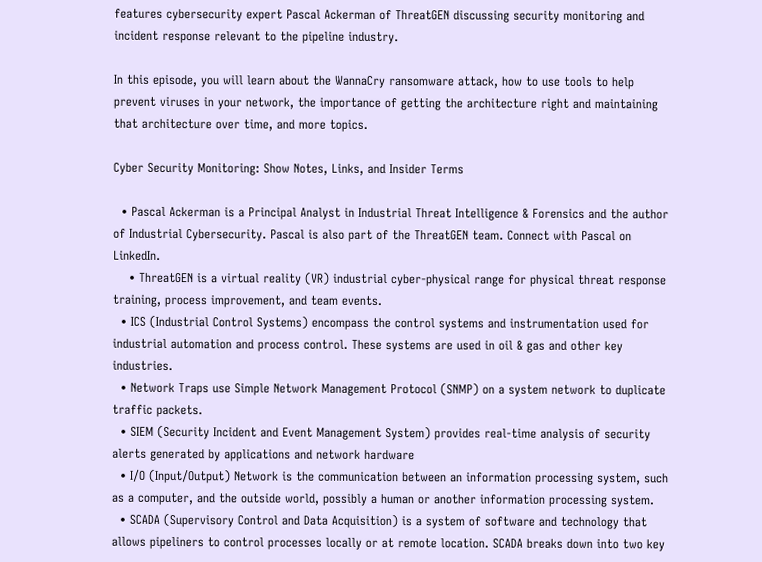features cybersecurity expert Pascal Ackerman of ThreatGEN discussing security monitoring and incident response relevant to the pipeline industry.

In this episode, you will learn about the WannaCry ransomware attack, how to use tools to help prevent viruses in your network, the importance of getting the architecture right and maintaining that architecture over time, and more topics.

Cyber Security Monitoring: Show Notes, Links, and Insider Terms

  • Pascal Ackerman is a Principal Analyst in Industrial Threat Intelligence & Forensics and the author of Industrial Cybersecurity. Pascal is also part of the ThreatGEN team. Connect with Pascal on LinkedIn.
    • ThreatGEN is a virtual reality (VR) industrial cyber-physical range for physical threat response training, process improvement, and team events.
  • ICS (Industrial Control Systems) encompass the control systems and instrumentation used for industrial automation and process control. These systems are used in oil & gas and other key industries.
  • Network Traps use Simple Network Management Protocol (SNMP) on a system network to duplicate traffic packets.
  • SIEM (Security Incident and Event Management System) provides real-time analysis of security alerts generated by applications and network hardware
  • I/O (Input/Output) Network is the communication between an information processing system, such as a computer, and the outside world, possibly a human or another information processing system.
  • SCADA (Supervisory Control and Data Acquisition) is a system of software and technology that allows pipeliners to control processes locally or at remote location. SCADA breaks down into two key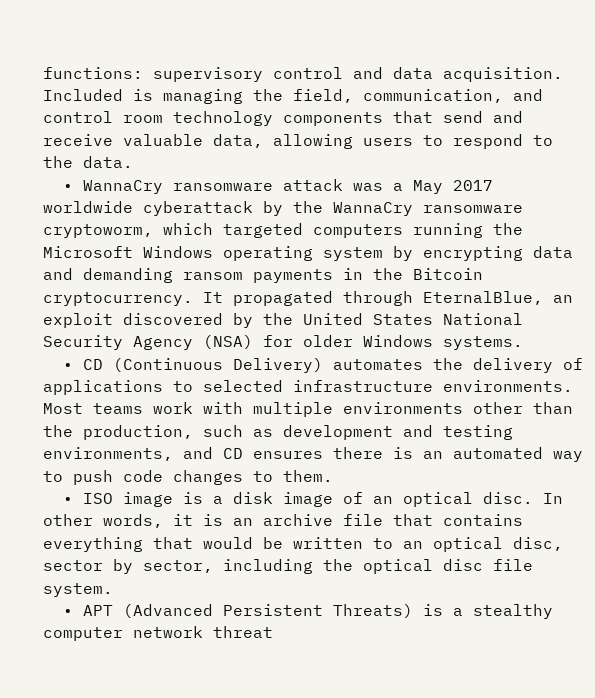functions: supervisory control and data acquisition. Included is managing the field, communication, and control room technology components that send and receive valuable data, allowing users to respond to the data.
  • WannaCry ransomware attack was a May 2017 worldwide cyberattack by the WannaCry ransomware cryptoworm, which targeted computers running the Microsoft Windows operating system by encrypting data and demanding ransom payments in the Bitcoin cryptocurrency. It propagated through EternalBlue, an exploit discovered by the United States National Security Agency (NSA) for older Windows systems.
  • CD (Continuous Delivery) automates the delivery of applications to selected infrastructure environments. Most teams work with multiple environments other than the production, such as development and testing environments, and CD ensures there is an automated way to push code changes to them.
  • ISO image is a disk image of an optical disc. In other words, it is an archive file that contains everything that would be written to an optical disc, sector by sector, including the optical disc file system.
  • APT (Advanced Persistent Threats) is a stealthy computer network threat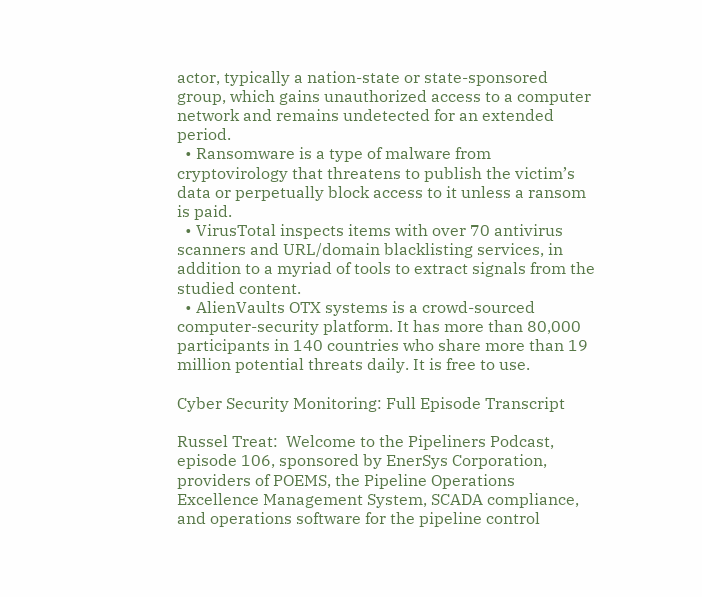actor, typically a nation-state or state-sponsored group, which gains unauthorized access to a computer network and remains undetected for an extended period.
  • Ransomware is a type of malware from cryptovirology that threatens to publish the victim’s data or perpetually block access to it unless a ransom is paid.
  • VirusTotal inspects items with over 70 antivirus scanners and URL/domain blacklisting services, in addition to a myriad of tools to extract signals from the studied content.
  • AlienVaults OTX systems is a crowd-sourced computer-security platform. It has more than 80,000 participants in 140 countries who share more than 19 million potential threats daily. It is free to use.

Cyber Security Monitoring: Full Episode Transcript

Russel Treat:  Welcome to the Pipeliners Podcast, episode 106, sponsored by EnerSys Corporation, providers of POEMS, the Pipeline Operations Excellence Management System, SCADA compliance, and operations software for the pipeline control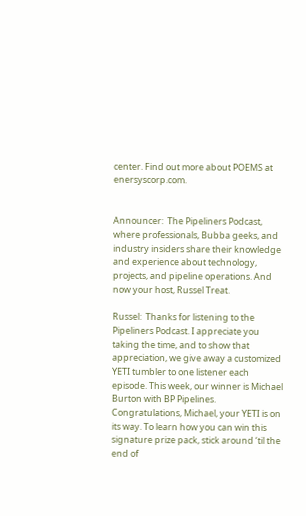center. Find out more about POEMS at enersyscorp.com.


Announcer:  The Pipeliners Podcast, where professionals, Bubba geeks, and industry insiders share their knowledge and experience about technology, projects, and pipeline operations. And now your host, Russel Treat.

Russel:  Thanks for listening to the Pipeliners Podcast. I appreciate you taking the time, and to show that appreciation, we give away a customized YETI tumbler to one listener each episode. This week, our winner is Michael Burton with BP Pipelines. Congratulations, Michael, your YETI is on its way. To learn how you can win this signature prize pack, stick around ‘til the end of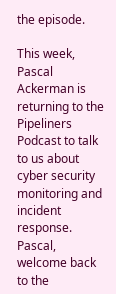the episode.

This week, Pascal Ackerman is returning to the Pipeliners Podcast to talk to us about cyber security monitoring and incident response. Pascal, welcome back to the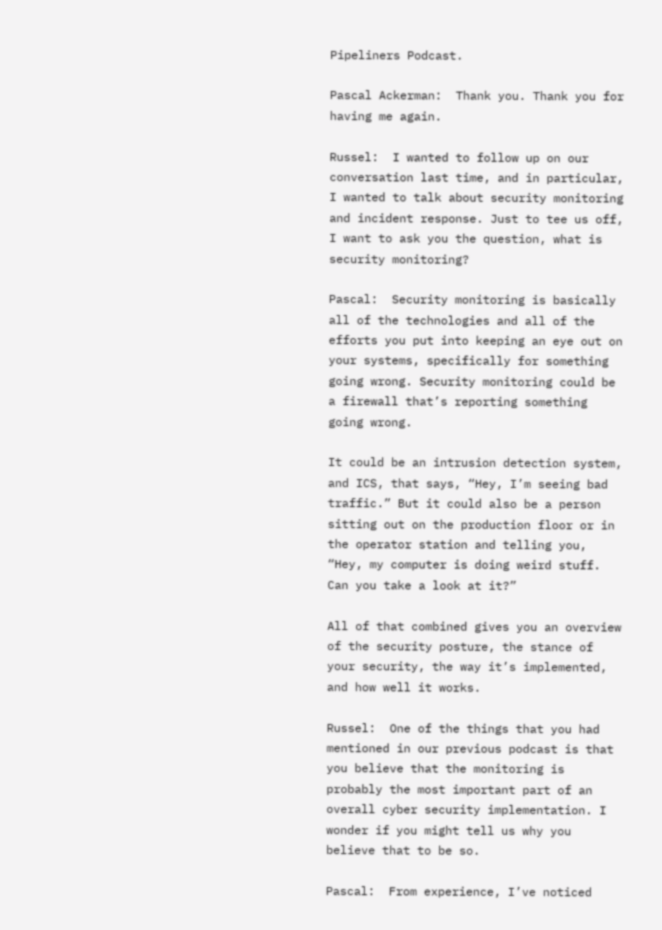Pipeliners Podcast.

Pascal Ackerman:  Thank you. Thank you for having me again.

Russel:  I wanted to follow up on our conversation last time, and in particular, I wanted to talk about security monitoring and incident response. Just to tee us off, I want to ask you the question, what is security monitoring?

Pascal:  Security monitoring is basically all of the technologies and all of the efforts you put into keeping an eye out on your systems, specifically for something going wrong. Security monitoring could be a firewall that’s reporting something going wrong.

It could be an intrusion detection system, and ICS, that says, “Hey, I’m seeing bad traffic.” But it could also be a person sitting out on the production floor or in the operator station and telling you, “Hey, my computer is doing weird stuff. Can you take a look at it?”

All of that combined gives you an overview of the security posture, the stance of your security, the way it’s implemented, and how well it works.

Russel:  One of the things that you had mentioned in our previous podcast is that you believe that the monitoring is probably the most important part of an overall cyber security implementation. I wonder if you might tell us why you believe that to be so.

Pascal:  From experience, I’ve noticed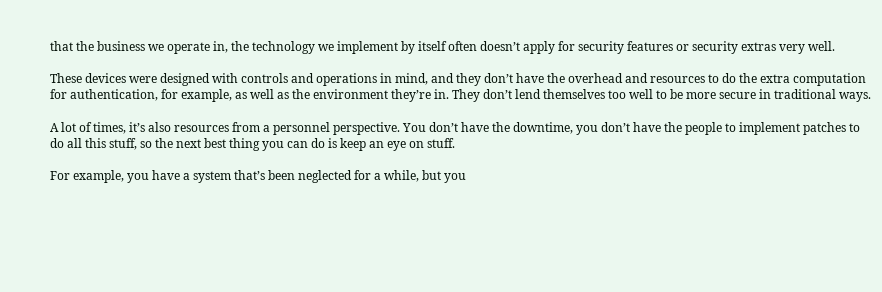that the business we operate in, the technology we implement by itself often doesn’t apply for security features or security extras very well.

These devices were designed with controls and operations in mind, and they don’t have the overhead and resources to do the extra computation for authentication, for example, as well as the environment they’re in. They don’t lend themselves too well to be more secure in traditional ways.

A lot of times, it’s also resources from a personnel perspective. You don’t have the downtime, you don’t have the people to implement patches to do all this stuff, so the next best thing you can do is keep an eye on stuff.

For example, you have a system that’s been neglected for a while, but you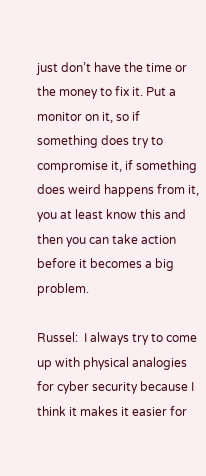just don’t have the time or the money to fix it. Put a monitor on it, so if something does try to compromise it, if something does weird happens from it, you at least know this and then you can take action before it becomes a big problem.

Russel:  I always try to come up with physical analogies for cyber security because I think it makes it easier for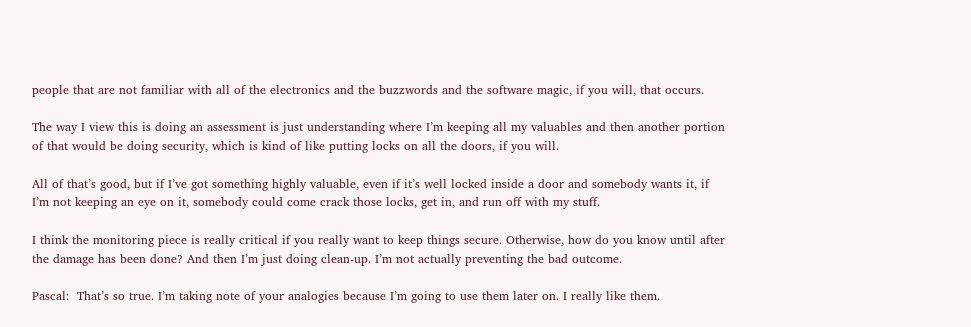people that are not familiar with all of the electronics and the buzzwords and the software magic, if you will, that occurs.

The way I view this is doing an assessment is just understanding where I’m keeping all my valuables and then another portion of that would be doing security, which is kind of like putting locks on all the doors, if you will.

All of that’s good, but if I’ve got something highly valuable, even if it’s well locked inside a door and somebody wants it, if I’m not keeping an eye on it, somebody could come crack those locks, get in, and run off with my stuff.

I think the monitoring piece is really critical if you really want to keep things secure. Otherwise, how do you know until after the damage has been done? And then I’m just doing clean-up. I’m not actually preventing the bad outcome.

Pascal:  That’s so true. I’m taking note of your analogies because I’m going to use them later on. I really like them.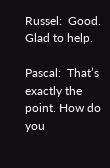Russel:  Good. Glad to help.

Pascal:  That’s exactly the point. How do you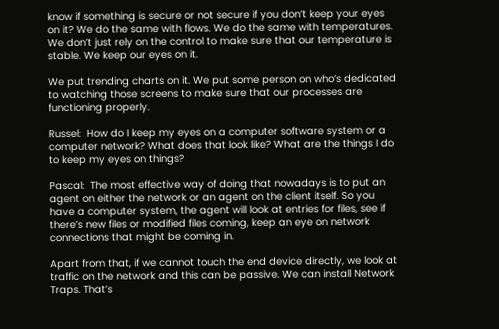know if something is secure or not secure if you don’t keep your eyes on it? We do the same with flows. We do the same with temperatures. We don’t just rely on the control to make sure that our temperature is stable. We keep our eyes on it.

We put trending charts on it. We put some person on who’s dedicated to watching those screens to make sure that our processes are functioning properly.

Russel:  How do I keep my eyes on a computer software system or a computer network? What does that look like? What are the things I do to keep my eyes on things?

Pascal:  The most effective way of doing that nowadays is to put an agent on either the network or an agent on the client itself. So you have a computer system, the agent will look at entries for files, see if there’s new files or modified files coming, keep an eye on network connections that might be coming in.

Apart from that, if we cannot touch the end device directly, we look at traffic on the network and this can be passive. We can install Network Traps. That’s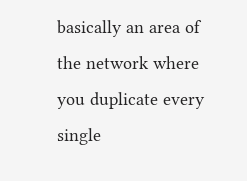basically an area of the network where you duplicate every single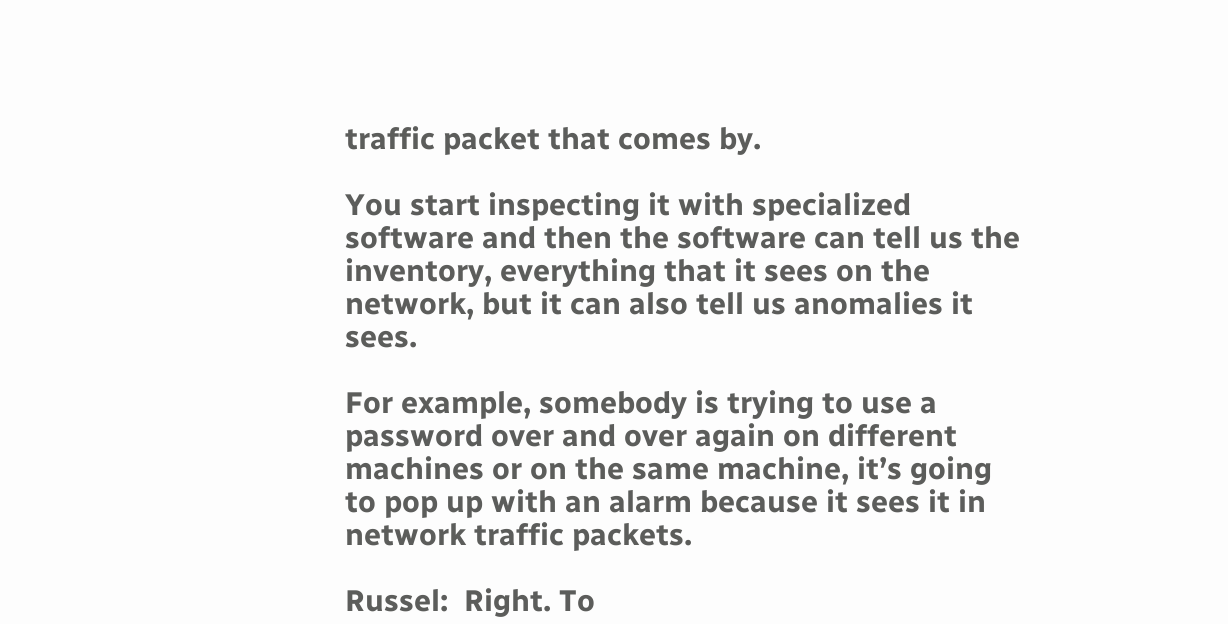traffic packet that comes by.

You start inspecting it with specialized software and then the software can tell us the inventory, everything that it sees on the network, but it can also tell us anomalies it sees.

For example, somebody is trying to use a password over and over again on different machines or on the same machine, it’s going to pop up with an alarm because it sees it in network traffic packets.

Russel:  Right. To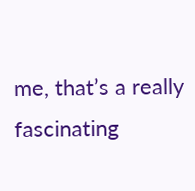me, that’s a really fascinating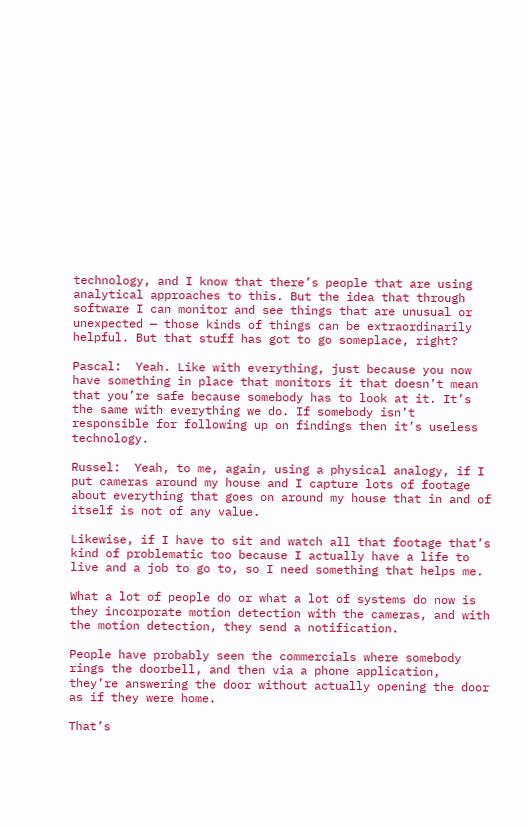technology, and I know that there’s people that are using analytical approaches to this. But the idea that through software I can monitor and see things that are unusual or unexpected — those kinds of things can be extraordinarily helpful. But that stuff has got to go someplace, right?

Pascal:  Yeah. Like with everything, just because you now have something in place that monitors it that doesn’t mean that you’re safe because somebody has to look at it. It’s the same with everything we do. If somebody isn’t responsible for following up on findings then it’s useless technology.

Russel:  Yeah, to me, again, using a physical analogy, if I put cameras around my house and I capture lots of footage about everything that goes on around my house that in and of itself is not of any value.

Likewise, if I have to sit and watch all that footage that’s kind of problematic too because I actually have a life to live and a job to go to, so I need something that helps me.

What a lot of people do or what a lot of systems do now is they incorporate motion detection with the cameras, and with the motion detection, they send a notification.

People have probably seen the commercials where somebody rings the doorbell, and then via a phone application, they’re answering the door without actually opening the door as if they were home.

That’s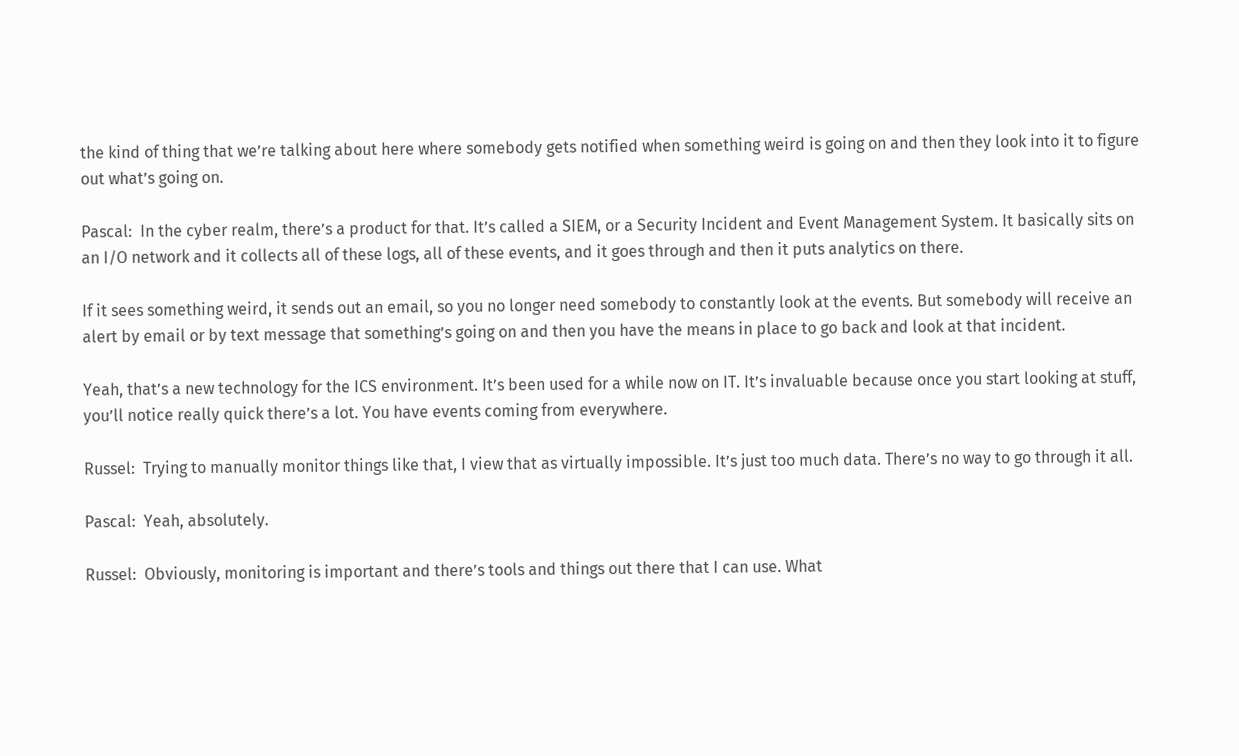the kind of thing that we’re talking about here where somebody gets notified when something weird is going on and then they look into it to figure out what’s going on.

Pascal:  In the cyber realm, there’s a product for that. It’s called a SIEM, or a Security Incident and Event Management System. It basically sits on an I/O network and it collects all of these logs, all of these events, and it goes through and then it puts analytics on there.

If it sees something weird, it sends out an email, so you no longer need somebody to constantly look at the events. But somebody will receive an alert by email or by text message that something’s going on and then you have the means in place to go back and look at that incident.

Yeah, that’s a new technology for the ICS environment. It’s been used for a while now on IT. It’s invaluable because once you start looking at stuff, you’ll notice really quick there’s a lot. You have events coming from everywhere.

Russel:  Trying to manually monitor things like that, I view that as virtually impossible. It’s just too much data. There’s no way to go through it all.

Pascal:  Yeah, absolutely.

Russel:  Obviously, monitoring is important and there’s tools and things out there that I can use. What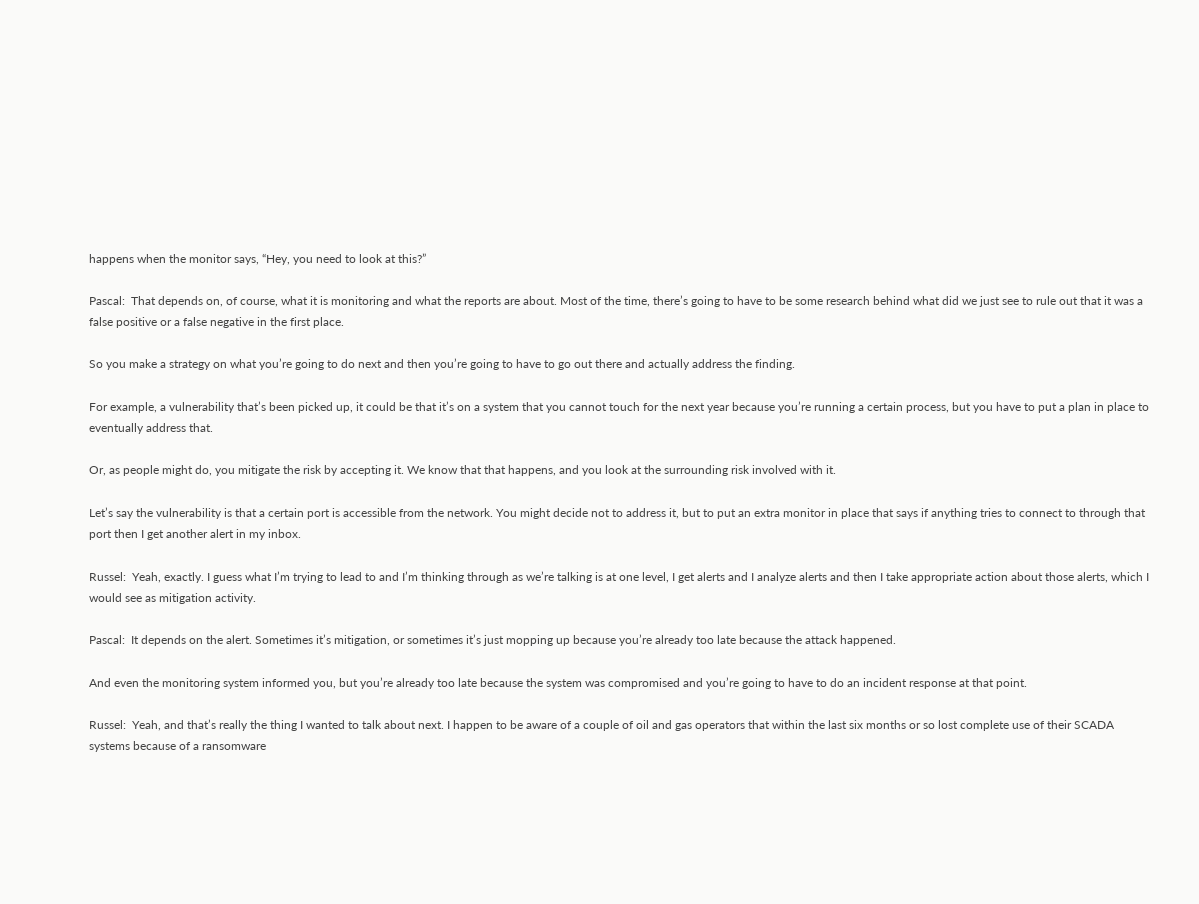happens when the monitor says, “Hey, you need to look at this?”

Pascal:  That depends on, of course, what it is monitoring and what the reports are about. Most of the time, there’s going to have to be some research behind what did we just see to rule out that it was a false positive or a false negative in the first place.

So you make a strategy on what you’re going to do next and then you’re going to have to go out there and actually address the finding.

For example, a vulnerability that’s been picked up, it could be that it’s on a system that you cannot touch for the next year because you’re running a certain process, but you have to put a plan in place to eventually address that.

Or, as people might do, you mitigate the risk by accepting it. We know that that happens, and you look at the surrounding risk involved with it.

Let’s say the vulnerability is that a certain port is accessible from the network. You might decide not to address it, but to put an extra monitor in place that says if anything tries to connect to through that port then I get another alert in my inbox.

Russel:  Yeah, exactly. I guess what I’m trying to lead to and I’m thinking through as we’re talking is at one level, I get alerts and I analyze alerts and then I take appropriate action about those alerts, which I would see as mitigation activity.

Pascal:  It depends on the alert. Sometimes it’s mitigation, or sometimes it’s just mopping up because you’re already too late because the attack happened.

And even the monitoring system informed you, but you’re already too late because the system was compromised and you’re going to have to do an incident response at that point.

Russel:  Yeah, and that’s really the thing I wanted to talk about next. I happen to be aware of a couple of oil and gas operators that within the last six months or so lost complete use of their SCADA systems because of a ransomware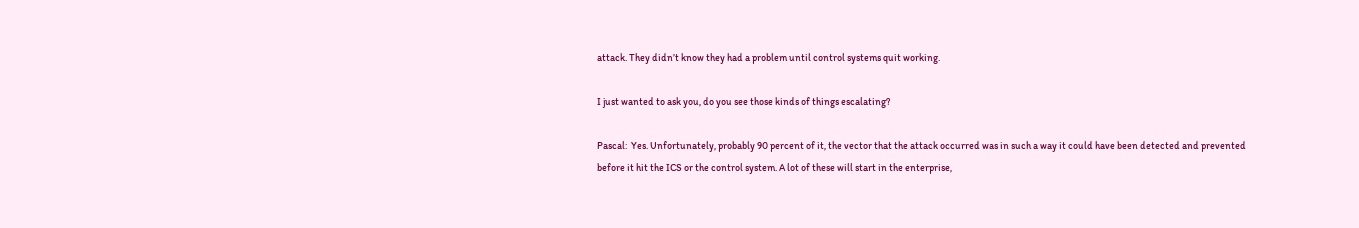attack. They didn’t know they had a problem until control systems quit working.

I just wanted to ask you, do you see those kinds of things escalating?

Pascal:  Yes. Unfortunately, probably 90 percent of it, the vector that the attack occurred was in such a way it could have been detected and prevented before it hit the ICS or the control system. A lot of these will start in the enterprise,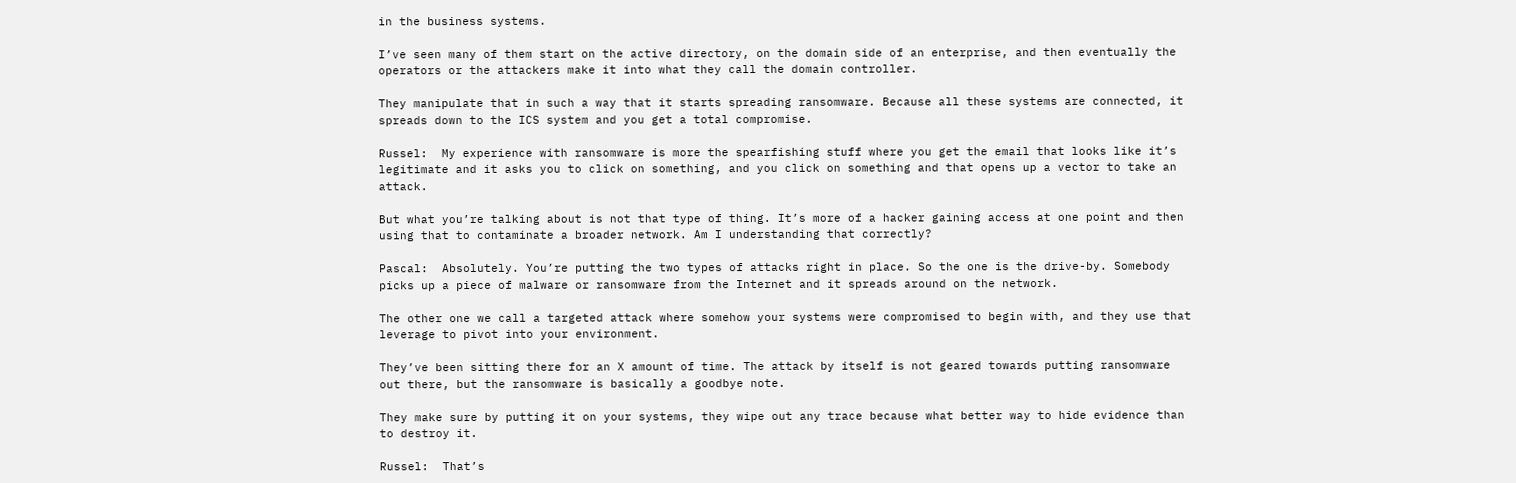in the business systems.

I’ve seen many of them start on the active directory, on the domain side of an enterprise, and then eventually the operators or the attackers make it into what they call the domain controller.

They manipulate that in such a way that it starts spreading ransomware. Because all these systems are connected, it spreads down to the ICS system and you get a total compromise.

Russel:  My experience with ransomware is more the spearfishing stuff where you get the email that looks like it’s legitimate and it asks you to click on something, and you click on something and that opens up a vector to take an attack.

But what you’re talking about is not that type of thing. It’s more of a hacker gaining access at one point and then using that to contaminate a broader network. Am I understanding that correctly?

Pascal:  Absolutely. You’re putting the two types of attacks right in place. So the one is the drive-by. Somebody picks up a piece of malware or ransomware from the Internet and it spreads around on the network.

The other one we call a targeted attack where somehow your systems were compromised to begin with, and they use that leverage to pivot into your environment.

They’ve been sitting there for an X amount of time. The attack by itself is not geared towards putting ransomware out there, but the ransomware is basically a goodbye note.

They make sure by putting it on your systems, they wipe out any trace because what better way to hide evidence than to destroy it.

Russel:  That’s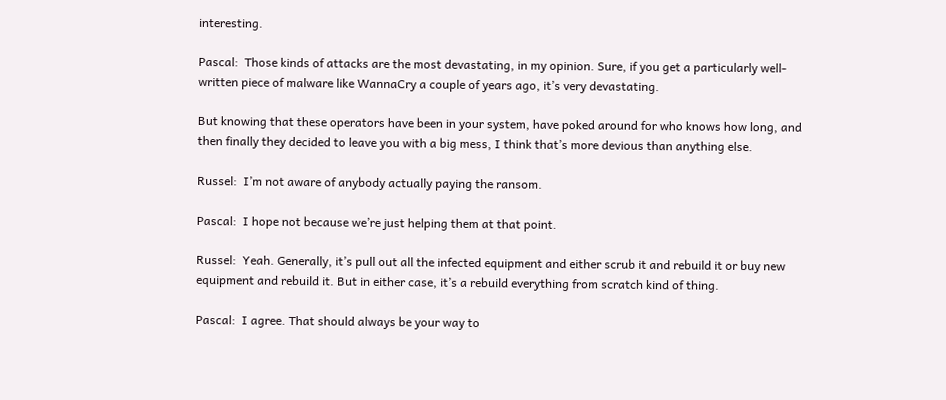interesting.

Pascal:  Those kinds of attacks are the most devastating, in my opinion. Sure, if you get a particularly well-written piece of malware like WannaCry a couple of years ago, it’s very devastating.

But knowing that these operators have been in your system, have poked around for who knows how long, and then finally they decided to leave you with a big mess, I think that’s more devious than anything else.

Russel:  I’m not aware of anybody actually paying the ransom.

Pascal:  I hope not because we’re just helping them at that point.

Russel:  Yeah. Generally, it’s pull out all the infected equipment and either scrub it and rebuild it or buy new equipment and rebuild it. But in either case, it’s a rebuild everything from scratch kind of thing.

Pascal:  I agree. That should always be your way to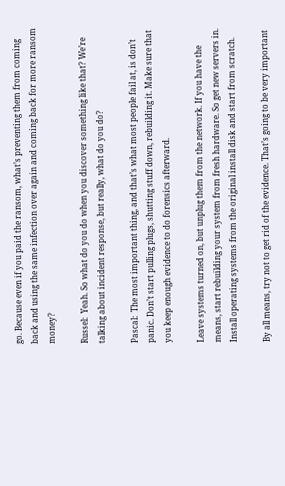go. Because even if you paid the ransom, what’s preventing them from coming back and using the same infection over again and coming back for more ransom money?

Russel:  Yeah. So what do you do when you discover something like that? We’re talking about incident response, but really, what do you do?

Pascal:  The most important thing, and that’s what most people fail at, is don’t panic. Don’t start pulling plugs, shutting stuff down, rebuilding it. Make sure that you keep enough evidence to do forensics afterward.

Leave systems turned on, but unplug them from the network. If you have the means, start rebuilding your system from fresh hardware. So get new servers in. Install operating systems from the original install disk and start from scratch.

By all means, try not to get rid of the evidence. That’s going to be very important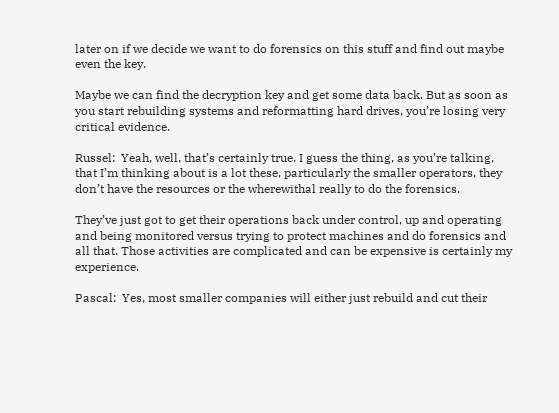later on if we decide we want to do forensics on this stuff and find out maybe even the key.

Maybe we can find the decryption key and get some data back. But as soon as you start rebuilding systems and reformatting hard drives, you’re losing very critical evidence.

Russel:  Yeah, well, that’s certainly true. I guess the thing, as you’re talking, that I’m thinking about is a lot these, particularly the smaller operators, they don’t have the resources or the wherewithal really to do the forensics.

They’ve just got to get their operations back under control, up and operating and being monitored versus trying to protect machines and do forensics and all that. Those activities are complicated and can be expensive is certainly my experience.

Pascal:  Yes, most smaller companies will either just rebuild and cut their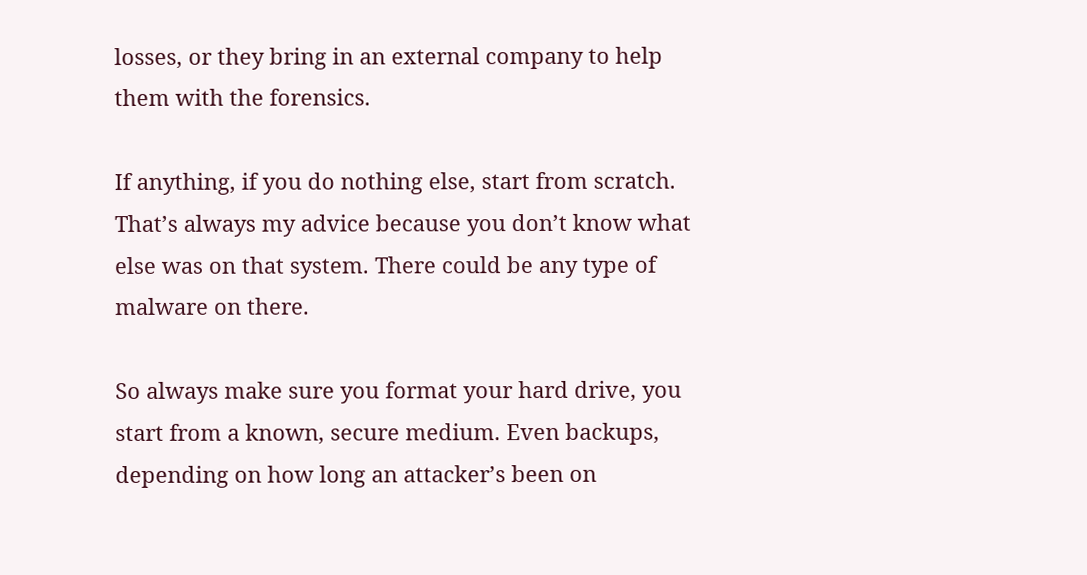losses, or they bring in an external company to help them with the forensics.

If anything, if you do nothing else, start from scratch. That’s always my advice because you don’t know what else was on that system. There could be any type of malware on there.

So always make sure you format your hard drive, you start from a known, secure medium. Even backups, depending on how long an attacker’s been on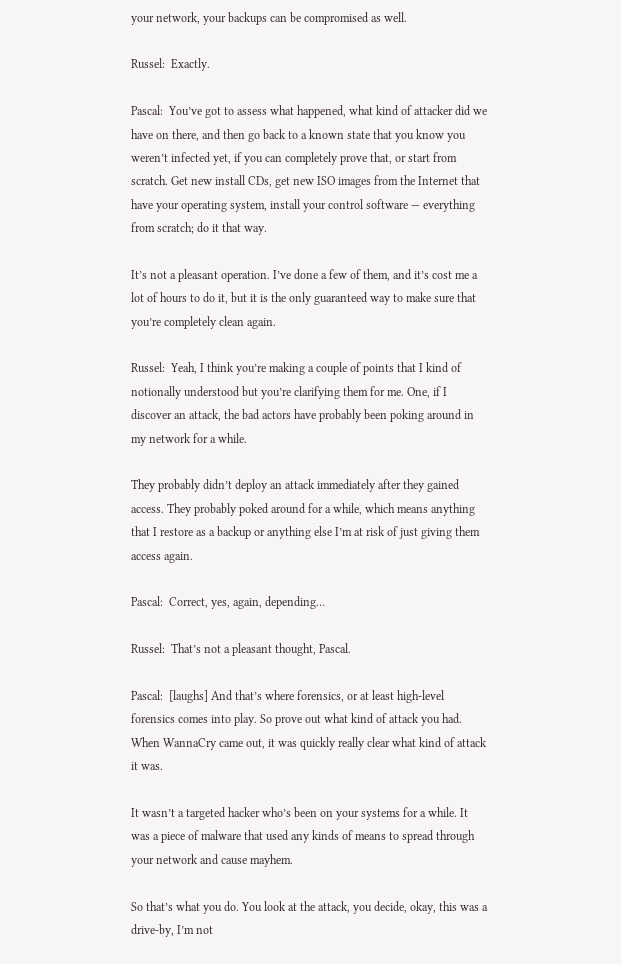your network, your backups can be compromised as well.

Russel:  Exactly.

Pascal:  You’ve got to assess what happened, what kind of attacker did we have on there, and then go back to a known state that you know you weren’t infected yet, if you can completely prove that, or start from scratch. Get new install CDs, get new ISO images from the Internet that have your operating system, install your control software — everything from scratch; do it that way.

It’s not a pleasant operation. I’ve done a few of them, and it’s cost me a lot of hours to do it, but it is the only guaranteed way to make sure that you’re completely clean again.

Russel:  Yeah, I think you’re making a couple of points that I kind of notionally understood but you’re clarifying them for me. One, if I discover an attack, the bad actors have probably been poking around in my network for a while.

They probably didn’t deploy an attack immediately after they gained access. They probably poked around for a while, which means anything that I restore as a backup or anything else I’m at risk of just giving them access again.

Pascal:  Correct, yes, again, depending…

Russel:  That’s not a pleasant thought, Pascal.

Pascal:  [laughs] And that’s where forensics, or at least high-level forensics comes into play. So prove out what kind of attack you had. When WannaCry came out, it was quickly really clear what kind of attack it was.

It wasn’t a targeted hacker who’s been on your systems for a while. It was a piece of malware that used any kinds of means to spread through your network and cause mayhem.

So that’s what you do. You look at the attack, you decide, okay, this was a drive-by, I’m not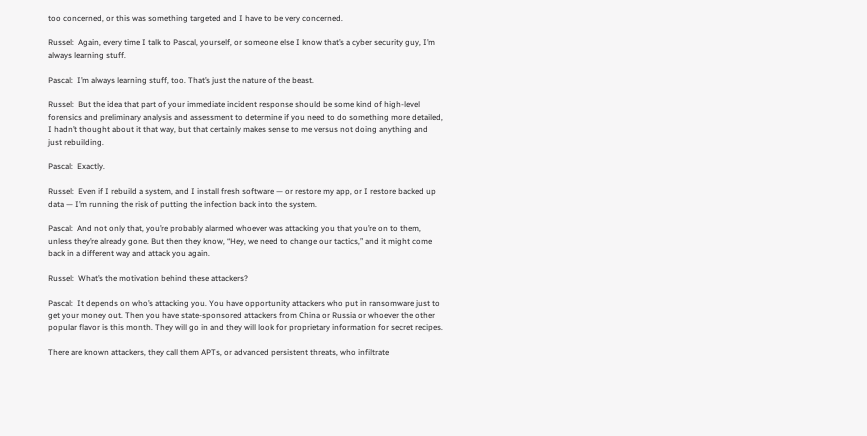too concerned, or this was something targeted and I have to be very concerned.

Russel:  Again, every time I talk to Pascal, yourself, or someone else I know that’s a cyber security guy, I’m always learning stuff.

Pascal:  I’m always learning stuff, too. That’s just the nature of the beast.

Russel:  But the idea that part of your immediate incident response should be some kind of high-level forensics and preliminary analysis and assessment to determine if you need to do something more detailed, I hadn’t thought about it that way, but that certainly makes sense to me versus not doing anything and just rebuilding.

Pascal:  Exactly.

Russel:  Even if I rebuild a system, and I install fresh software — or restore my app, or I restore backed up data — I’m running the risk of putting the infection back into the system.

Pascal:  And not only that, you’re probably alarmed whoever was attacking you that you’re on to them, unless they’re already gone. But then they know, “Hey, we need to change our tactics,” and it might come back in a different way and attack you again.

Russel:  What’s the motivation behind these attackers?

Pascal:  It depends on who’s attacking you. You have opportunity attackers who put in ransomware just to get your money out. Then you have state-sponsored attackers from China or Russia or whoever the other popular flavor is this month. They will go in and they will look for proprietary information for secret recipes.

There are known attackers, they call them APTs, or advanced persistent threats, who infiltrate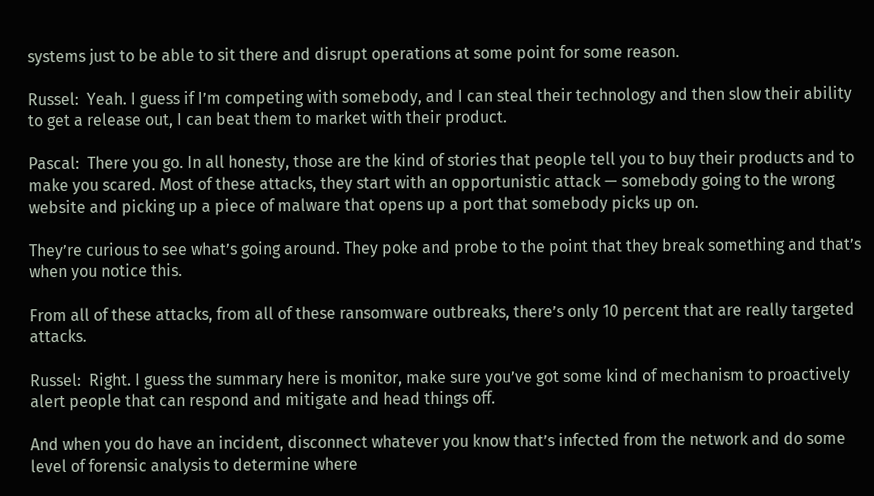systems just to be able to sit there and disrupt operations at some point for some reason.

Russel:  Yeah. I guess if I’m competing with somebody, and I can steal their technology and then slow their ability to get a release out, I can beat them to market with their product.

Pascal:  There you go. In all honesty, those are the kind of stories that people tell you to buy their products and to make you scared. Most of these attacks, they start with an opportunistic attack — somebody going to the wrong website and picking up a piece of malware that opens up a port that somebody picks up on.

They’re curious to see what’s going around. They poke and probe to the point that they break something and that’s when you notice this.

From all of these attacks, from all of these ransomware outbreaks, there’s only 10 percent that are really targeted attacks.

Russel:  Right. I guess the summary here is monitor, make sure you’ve got some kind of mechanism to proactively alert people that can respond and mitigate and head things off.

And when you do have an incident, disconnect whatever you know that’s infected from the network and do some level of forensic analysis to determine where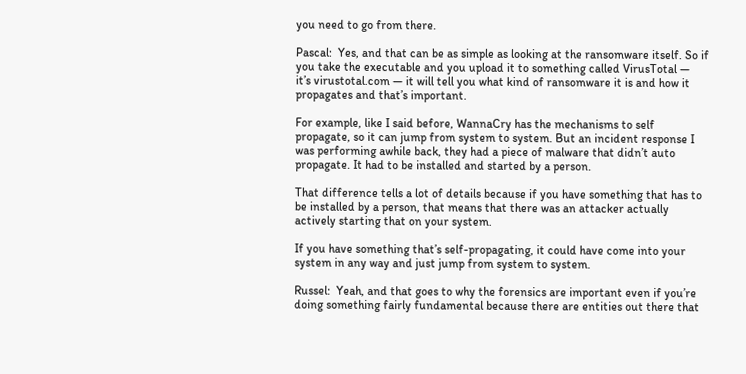you need to go from there.

Pascal:  Yes, and that can be as simple as looking at the ransomware itself. So if you take the executable and you upload it to something called VirusTotal —  it’s virustotal.com — it will tell you what kind of ransomware it is and how it propagates and that’s important.

For example, like I said before, WannaCry has the mechanisms to self propagate, so it can jump from system to system. But an incident response I was performing awhile back, they had a piece of malware that didn’t auto propagate. It had to be installed and started by a person.

That difference tells a lot of details because if you have something that has to be installed by a person, that means that there was an attacker actually actively starting that on your system.

If you have something that’s self-propagating, it could have come into your system in any way and just jump from system to system.

Russel:  Yeah, and that goes to why the forensics are important even if you’re doing something fairly fundamental because there are entities out there that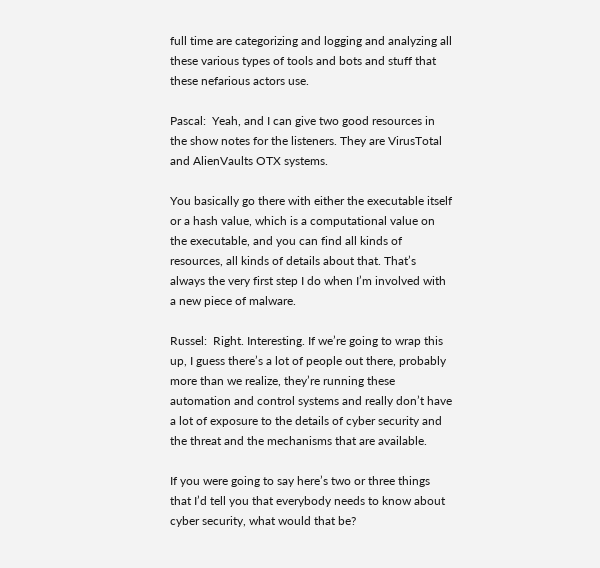full time are categorizing and logging and analyzing all these various types of tools and bots and stuff that these nefarious actors use.

Pascal:  Yeah, and I can give two good resources in the show notes for the listeners. They are VirusTotal and AlienVaults OTX systems.

You basically go there with either the executable itself or a hash value, which is a computational value on the executable, and you can find all kinds of resources, all kinds of details about that. That’s always the very first step I do when I’m involved with a new piece of malware.

Russel:  Right. Interesting. If we’re going to wrap this up, I guess there’s a lot of people out there, probably more than we realize, they’re running these automation and control systems and really don’t have a lot of exposure to the details of cyber security and the threat and the mechanisms that are available.

If you were going to say here’s two or three things that I’d tell you that everybody needs to know about cyber security, what would that be?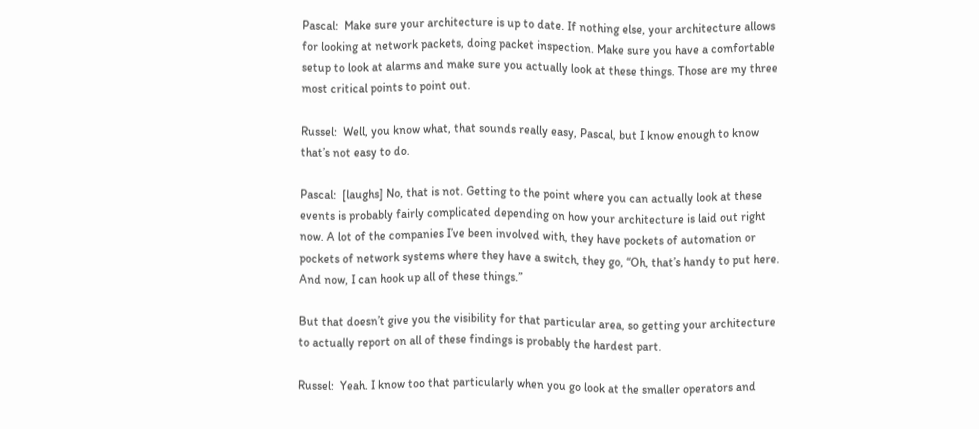Pascal:  Make sure your architecture is up to date. If nothing else, your architecture allows for looking at network packets, doing packet inspection. Make sure you have a comfortable setup to look at alarms and make sure you actually look at these things. Those are my three most critical points to point out.

Russel:  Well, you know what, that sounds really easy, Pascal, but I know enough to know that’s not easy to do.

Pascal:  [laughs] No, that is not. Getting to the point where you can actually look at these events is probably fairly complicated depending on how your architecture is laid out right now. A lot of the companies I’ve been involved with, they have pockets of automation or pockets of network systems where they have a switch, they go, “Oh, that’s handy to put here. And now, I can hook up all of these things.”

But that doesn’t give you the visibility for that particular area, so getting your architecture to actually report on all of these findings is probably the hardest part.

Russel:  Yeah. I know too that particularly when you go look at the smaller operators and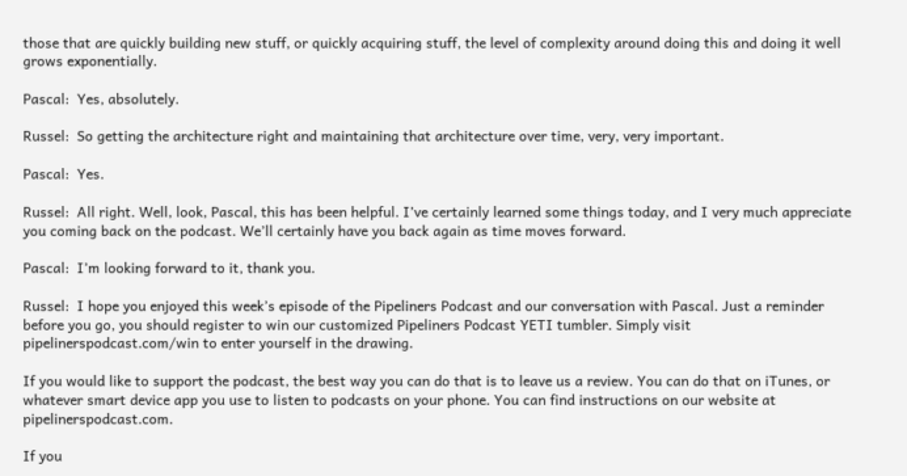those that are quickly building new stuff, or quickly acquiring stuff, the level of complexity around doing this and doing it well grows exponentially.

Pascal:  Yes, absolutely.

Russel:  So getting the architecture right and maintaining that architecture over time, very, very important.

Pascal:  Yes.

Russel:  All right. Well, look, Pascal, this has been helpful. I’ve certainly learned some things today, and I very much appreciate you coming back on the podcast. We’ll certainly have you back again as time moves forward.

Pascal:  I’m looking forward to it, thank you.

Russel:  I hope you enjoyed this week’s episode of the Pipeliners Podcast and our conversation with Pascal. Just a reminder before you go, you should register to win our customized Pipeliners Podcast YETI tumbler. Simply visit pipelinerspodcast.com/win to enter yourself in the drawing.

If you would like to support the podcast, the best way you can do that is to leave us a review. You can do that on iTunes, or whatever smart device app you use to listen to podcasts on your phone. You can find instructions on our website at pipelinerspodcast.com.

If you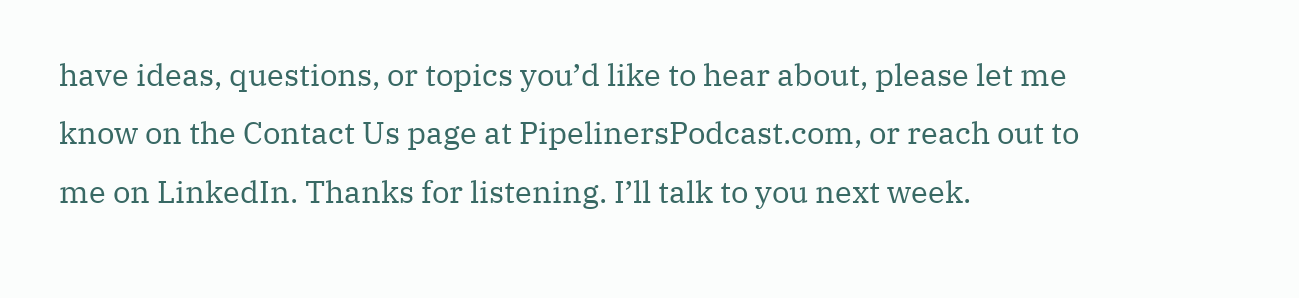have ideas, questions, or topics you’d like to hear about, please let me know on the Contact Us page at PipelinersPodcast.com, or reach out to me on LinkedIn. Thanks for listening. I’ll talk to you next week.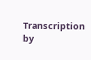Transcription by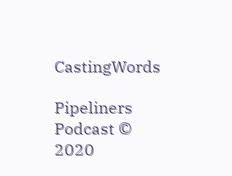CastingWords

Pipeliners Podcast © 2020